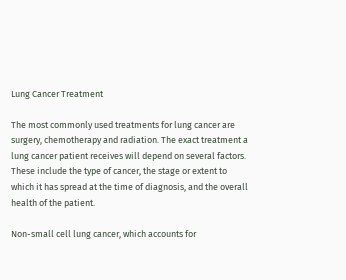Lung Cancer Treatment

The most commonly used treatments for lung cancer are surgery, chemotherapy and radiation. The exact treatment a lung cancer patient receives will depend on several factors. These include the type of cancer, the stage or extent to which it has spread at the time of diagnosis, and the overall health of the patient.

Non-small cell lung cancer, which accounts for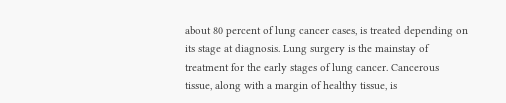about 80 percent of lung cancer cases, is treated depending on its stage at diagnosis. Lung surgery is the mainstay of treatment for the early stages of lung cancer. Cancerous tissue, along with a margin of healthy tissue, is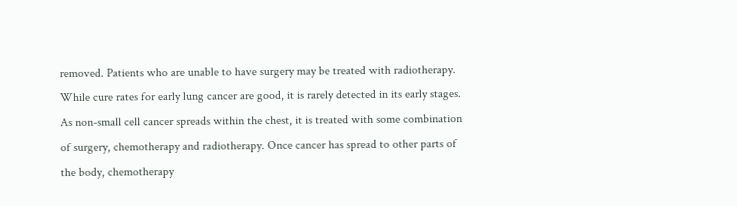removed. Patients who are unable to have surgery may be treated with radiotherapy. While cure rates for early lung cancer are good, it is rarely detected in its early stages. As non-small cell cancer spreads within the chest, it is treated with some combination of surgery, chemotherapy and radiotherapy. Once cancer has spread to other parts of the body, chemotherapy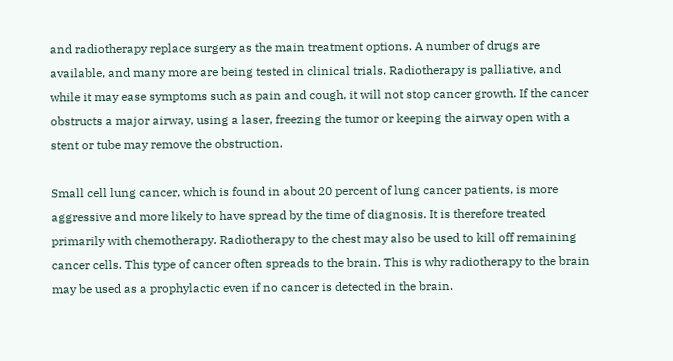and radiotherapy replace surgery as the main treatment options. A number of drugs are available, and many more are being tested in clinical trials. Radiotherapy is palliative, and while it may ease symptoms such as pain and cough, it will not stop cancer growth. If the cancer obstructs a major airway, using a laser, freezing the tumor or keeping the airway open with a stent or tube may remove the obstruction.

Small cell lung cancer, which is found in about 20 percent of lung cancer patients, is more aggressive and more likely to have spread by the time of diagnosis. It is therefore treated primarily with chemotherapy. Radiotherapy to the chest may also be used to kill off remaining cancer cells. This type of cancer often spreads to the brain. This is why radiotherapy to the brain may be used as a prophylactic even if no cancer is detected in the brain.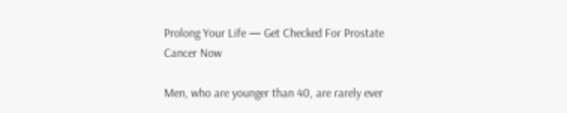Prolong Your Life — Get Checked For Prostate Cancer Now

Men, who are younger than 40, are rarely ever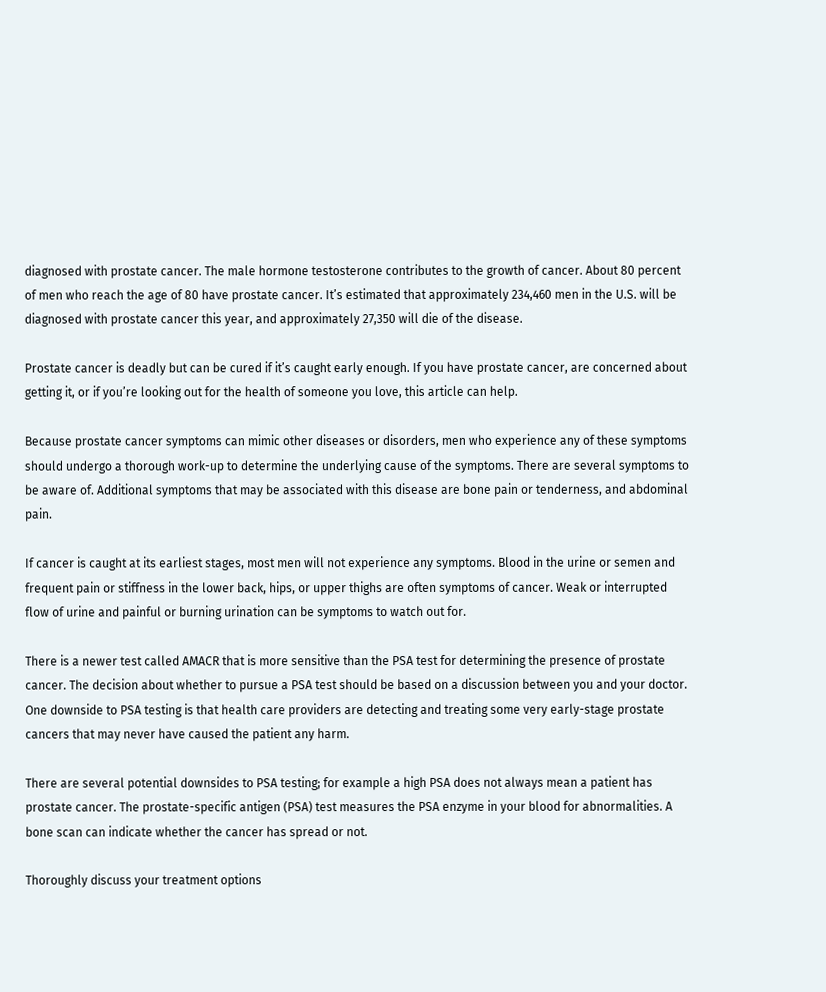diagnosed with prostate cancer. The male hormone testosterone contributes to the growth of cancer. About 80 percent of men who reach the age of 80 have prostate cancer. It’s estimated that approximately 234,460 men in the U.S. will be diagnosed with prostate cancer this year, and approximately 27,350 will die of the disease.

Prostate cancer is deadly but can be cured if it’s caught early enough. If you have prostate cancer, are concerned about getting it, or if you’re looking out for the health of someone you love, this article can help.

Because prostate cancer symptoms can mimic other diseases or disorders, men who experience any of these symptoms should undergo a thorough work-up to determine the underlying cause of the symptoms. There are several symptoms to be aware of. Additional symptoms that may be associated with this disease are bone pain or tenderness, and abdominal pain.

If cancer is caught at its earliest stages, most men will not experience any symptoms. Blood in the urine or semen and frequent pain or stiffness in the lower back, hips, or upper thighs are often symptoms of cancer. Weak or interrupted flow of urine and painful or burning urination can be symptoms to watch out for.

There is a newer test called AMACR that is more sensitive than the PSA test for determining the presence of prostate cancer. The decision about whether to pursue a PSA test should be based on a discussion between you and your doctor. One downside to PSA testing is that health care providers are detecting and treating some very early-stage prostate cancers that may never have caused the patient any harm.

There are several potential downsides to PSA testing; for example a high PSA does not always mean a patient has prostate cancer. The prostate-specific antigen (PSA) test measures the PSA enzyme in your blood for abnormalities. A bone scan can indicate whether the cancer has spread or not.

Thoroughly discuss your treatment options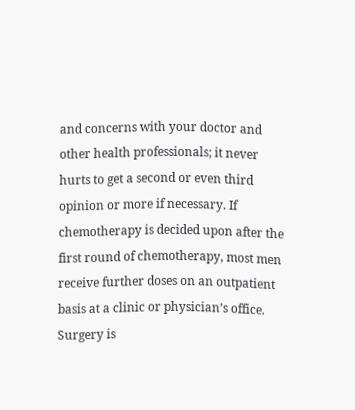and concerns with your doctor and other health professionals; it never hurts to get a second or even third opinion or more if necessary. If chemotherapy is decided upon after the first round of chemotherapy, most men receive further doses on an outpatient basis at a clinic or physician’s office. Surgery is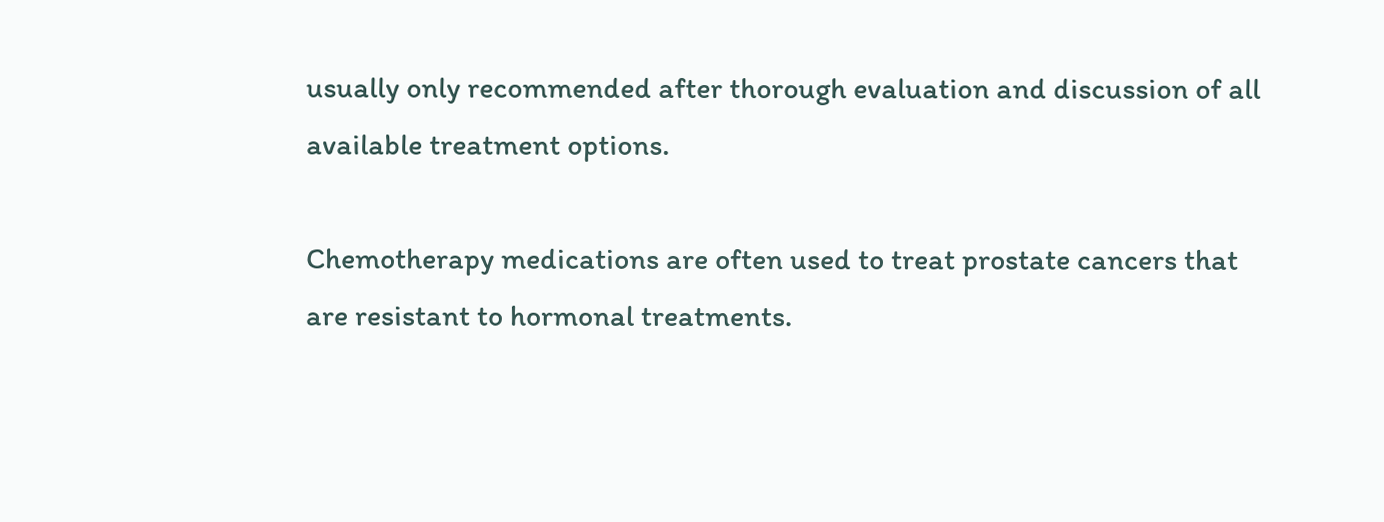usually only recommended after thorough evaluation and discussion of all available treatment options.

Chemotherapy medications are often used to treat prostate cancers that are resistant to hormonal treatments.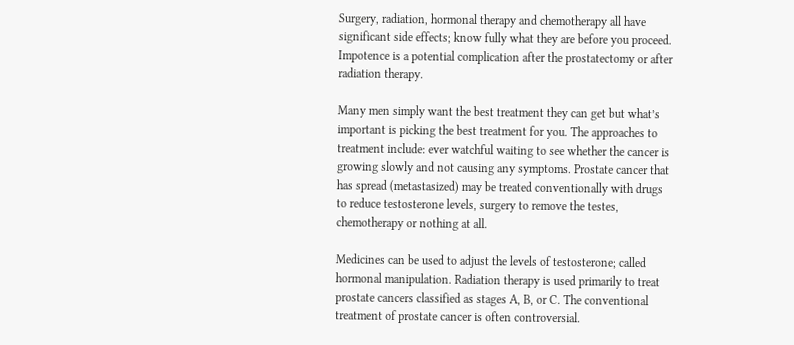Surgery, radiation, hormonal therapy and chemotherapy all have significant side effects; know fully what they are before you proceed. Impotence is a potential complication after the prostatectomy or after radiation therapy.

Many men simply want the best treatment they can get but what’s important is picking the best treatment for you. The approaches to treatment include: ever watchful waiting to see whether the cancer is growing slowly and not causing any symptoms. Prostate cancer that has spread (metastasized) may be treated conventionally with drugs to reduce testosterone levels, surgery to remove the testes, chemotherapy or nothing at all.

Medicines can be used to adjust the levels of testosterone; called hormonal manipulation. Radiation therapy is used primarily to treat prostate cancers classified as stages A, B, or C. The conventional treatment of prostate cancer is often controversial.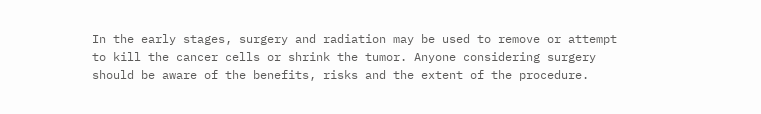In the early stages, surgery and radiation may be used to remove or attempt to kill the cancer cells or shrink the tumor. Anyone considering surgery should be aware of the benefits, risks and the extent of the procedure.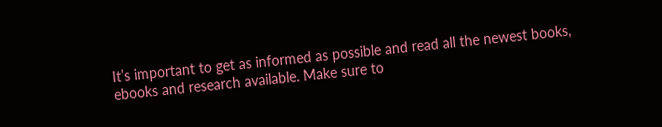It’s important to get as informed as possible and read all the newest books, ebooks and research available. Make sure to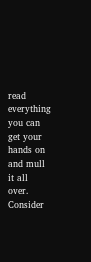read everything you can get your hands on and mull it all over. Consider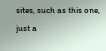sites, such as this one, just a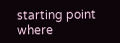starting point where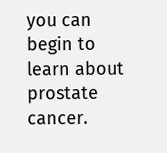you can begin to learn about prostate cancer.